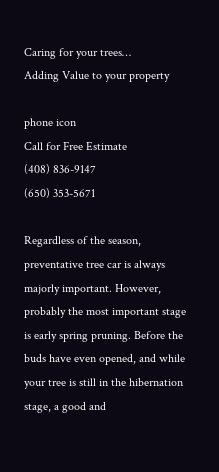Caring for your trees…
Adding Value to your property

phone icon
Call for Free Estimate
(408) 836-9147
(650) 353-5671

Regardless of the season, preventative tree car is always majorly important. However, probably the most important stage is early spring pruning. Before the buds have even opened, and while your tree is still in the hibernation stage, a good and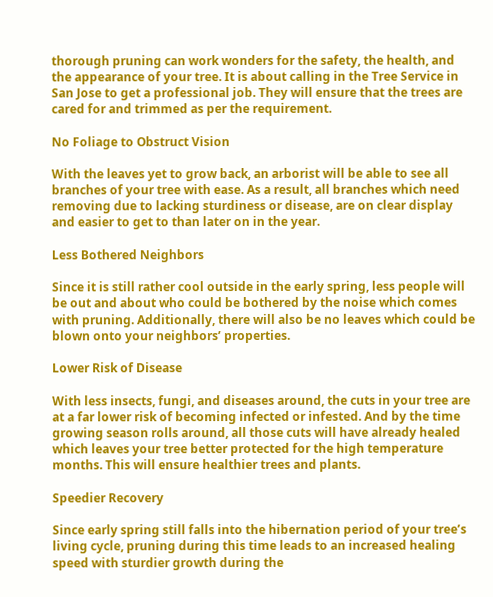thorough pruning can work wonders for the safety, the health, and the appearance of your tree. It is about calling in the Tree Service in San Jose to get a professional job. They will ensure that the trees are cared for and trimmed as per the requirement.

No Foliage to Obstruct Vision

With the leaves yet to grow back, an arborist will be able to see all branches of your tree with ease. As a result, all branches which need removing due to lacking sturdiness or disease, are on clear display and easier to get to than later on in the year.

Less Bothered Neighbors

Since it is still rather cool outside in the early spring, less people will be out and about who could be bothered by the noise which comes with pruning. Additionally, there will also be no leaves which could be blown onto your neighbors’ properties.

Lower Risk of Disease

With less insects, fungi, and diseases around, the cuts in your tree are at a far lower risk of becoming infected or infested. And by the time growing season rolls around, all those cuts will have already healed which leaves your tree better protected for the high temperature months. This will ensure healthier trees and plants.

Speedier Recovery

Since early spring still falls into the hibernation period of your tree’s living cycle, pruning during this time leads to an increased healing speed with sturdier growth during the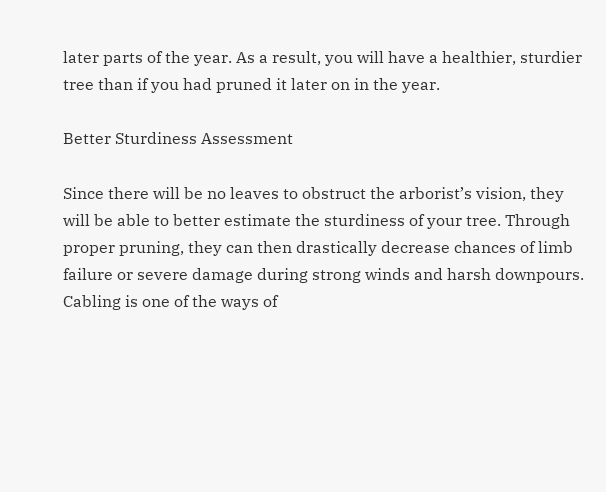later parts of the year. As a result, you will have a healthier, sturdier tree than if you had pruned it later on in the year.

Better Sturdiness Assessment

Since there will be no leaves to obstruct the arborist’s vision, they will be able to better estimate the sturdiness of your tree. Through proper pruning, they can then drastically decrease chances of limb failure or severe damage during strong winds and harsh downpours. Cabling is one of the ways of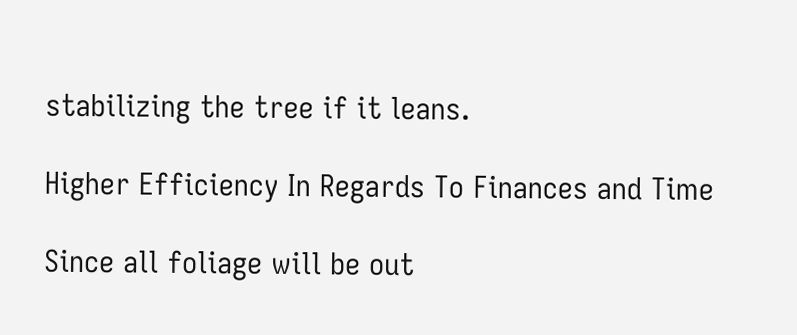stabilizing the tree if it leans.

Higher Efficiency In Regards To Finances and Time

Since all foliage will be out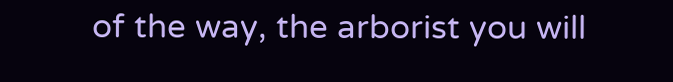of the way, the arborist you will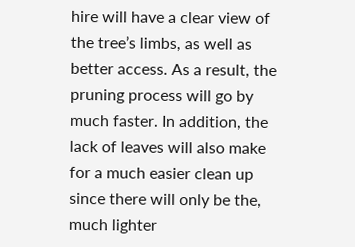hire will have a clear view of the tree’s limbs, as well as better access. As a result, the pruning process will go by much faster. In addition, the lack of leaves will also make for a much easier clean up since there will only be the, much lighter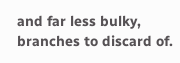and far less bulky, branches to discard of.